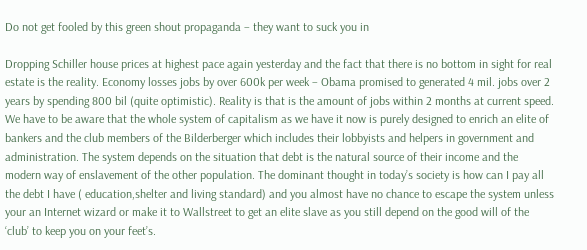Do not get fooled by this green shout propaganda – they want to suck you in

Dropping Schiller house prices at highest pace again yesterday and the fact that there is no bottom in sight for real estate is the reality. Economy losses jobs by over 600k per week – Obama promised to generated 4 mil. jobs over 2 years by spending 800 bil (quite optimistic). Reality is that is the amount of jobs within 2 months at current speed. We have to be aware that the whole system of capitalism as we have it now is purely designed to enrich an elite of bankers and the club members of the Bilderberger which includes their lobbyists and helpers in government and administration. The system depends on the situation that debt is the natural source of their income and the modern way of enslavement of the other population. The dominant thought in today’s society is how can I pay all the debt I have ( education,shelter and living standard) and you almost have no chance to escape the system unless your an Internet wizard or make it to Wallstreet to get an elite slave as you still depend on the good will of the ‘club’ to keep you on your feet’s.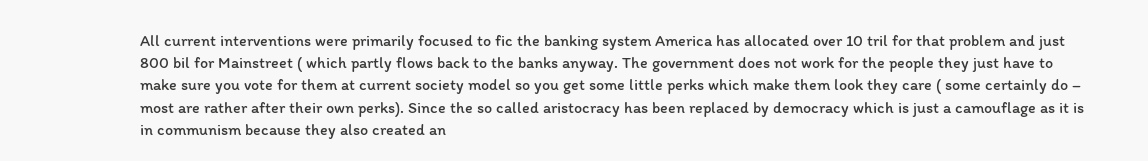All current interventions were primarily focused to fic the banking system America has allocated over 10 tril for that problem and just 800 bil for Mainstreet ( which partly flows back to the banks anyway. The government does not work for the people they just have to make sure you vote for them at current society model so you get some little perks which make them look they care ( some certainly do – most are rather after their own perks). Since the so called aristocracy has been replaced by democracy which is just a camouflage as it is in communism because they also created an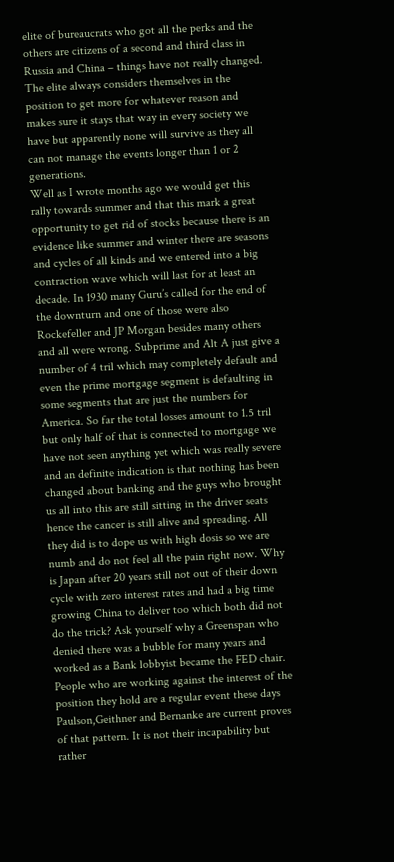elite of bureaucrats who got all the perks and the others are citizens of a second and third class in Russia and China – things have not really changed. The elite always considers themselves in the position to get more for whatever reason and makes sure it stays that way in every society we have but apparently none will survive as they all can not manage the events longer than 1 or 2 generations.
Well as I wrote months ago we would get this rally towards summer and that this mark a great opportunity to get rid of stocks because there is an evidence like summer and winter there are seasons and cycles of all kinds and we entered into a big contraction wave which will last for at least an decade. In 1930 many Guru’s called for the end of the downturn and one of those were also Rockefeller and JP Morgan besides many others and all were wrong. Subprime and Alt A just give a number of 4 tril which may completely default and even the prime mortgage segment is defaulting in some segments that are just the numbers for America. So far the total losses amount to 1.5 tril but only half of that is connected to mortgage we have not seen anything yet which was really severe and an definite indication is that nothing has been changed about banking and the guys who brought us all into this are still sitting in the driver seats hence the cancer is still alive and spreading. All they did is to dope us with high dosis so we are numb and do not feel all the pain right now. Why is Japan after 20 years still not out of their down cycle with zero interest rates and had a big time growing China to deliver too which both did not do the trick? Ask yourself why a Greenspan who denied there was a bubble for many years and worked as a Bank lobbyist became the FED chair. People who are working against the interest of the position they hold are a regular event these days Paulson,Geithner and Bernanke are current proves of that pattern. It is not their incapability but rather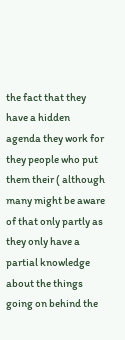the fact that they have a hidden agenda they work for they people who put them their ( although many might be aware of that only partly as they only have a partial knowledge about the things going on behind the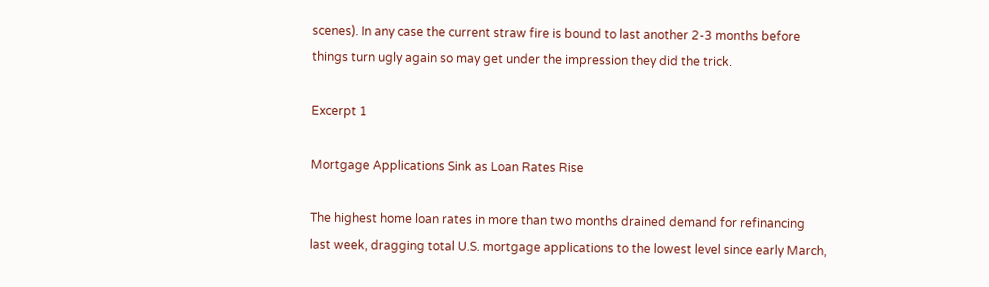scenes). In any case the current straw fire is bound to last another 2-3 months before things turn ugly again so may get under the impression they did the trick.

Excerpt 1

Mortgage Applications Sink as Loan Rates Rise

The highest home loan rates in more than two months drained demand for refinancing last week, dragging total U.S. mortgage applications to the lowest level since early March,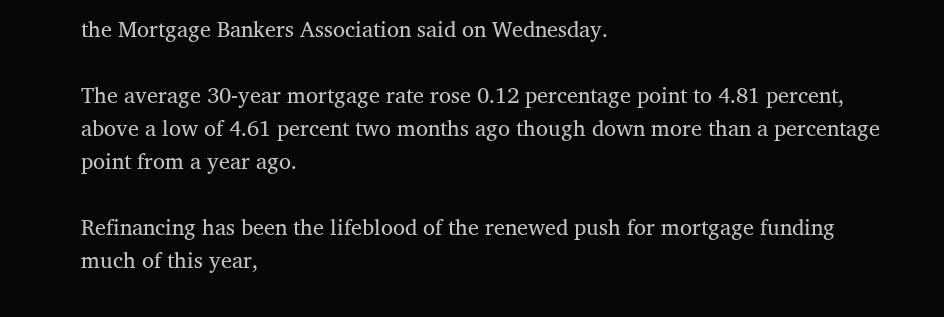the Mortgage Bankers Association said on Wednesday.

The average 30-year mortgage rate rose 0.12 percentage point to 4.81 percent, above a low of 4.61 percent two months ago though down more than a percentage point from a year ago.

Refinancing has been the lifeblood of the renewed push for mortgage funding much of this year,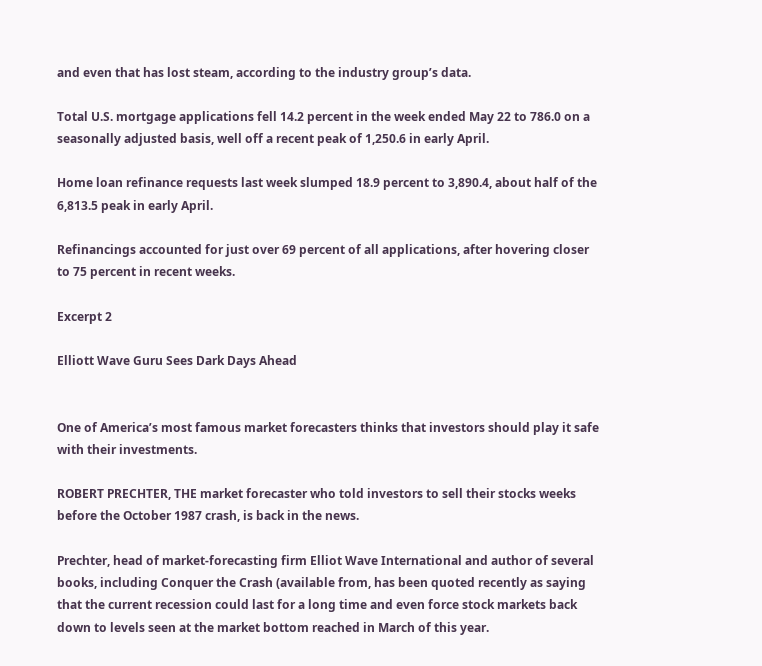and even that has lost steam, according to the industry group’s data.

Total U.S. mortgage applications fell 14.2 percent in the week ended May 22 to 786.0 on a seasonally adjusted basis, well off a recent peak of 1,250.6 in early April.

Home loan refinance requests last week slumped 18.9 percent to 3,890.4, about half of the 6,813.5 peak in early April.

Refinancings accounted for just over 69 percent of all applications, after hovering closer to 75 percent in recent weeks.

Excerpt 2

Elliott Wave Guru Sees Dark Days Ahead


One of America’s most famous market forecasters thinks that investors should play it safe with their investments.

ROBERT PRECHTER, THE market forecaster who told investors to sell their stocks weeks before the October 1987 crash, is back in the news.

Prechter, head of market-forecasting firm Elliot Wave International and author of several books, including Conquer the Crash (available from, has been quoted recently as saying that the current recession could last for a long time and even force stock markets back down to levels seen at the market bottom reached in March of this year.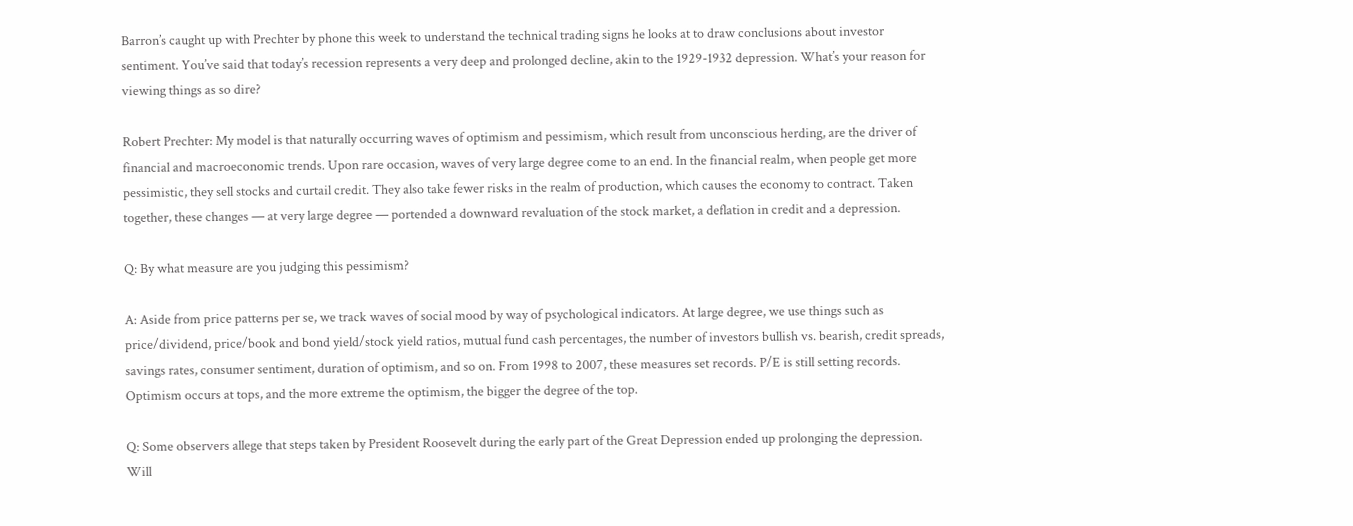Barron’s caught up with Prechter by phone this week to understand the technical trading signs he looks at to draw conclusions about investor sentiment. You’ve said that today’s recession represents a very deep and prolonged decline, akin to the 1929-1932 depression. What’s your reason for viewing things as so dire?

Robert Prechter: My model is that naturally occurring waves of optimism and pessimism, which result from unconscious herding, are the driver of financial and macroeconomic trends. Upon rare occasion, waves of very large degree come to an end. In the financial realm, when people get more pessimistic, they sell stocks and curtail credit. They also take fewer risks in the realm of production, which causes the economy to contract. Taken together, these changes — at very large degree — portended a downward revaluation of the stock market, a deflation in credit and a depression.

Q: By what measure are you judging this pessimism?

A: Aside from price patterns per se, we track waves of social mood by way of psychological indicators. At large degree, we use things such as price/dividend, price/book and bond yield/stock yield ratios, mutual fund cash percentages, the number of investors bullish vs. bearish, credit spreads, savings rates, consumer sentiment, duration of optimism, and so on. From 1998 to 2007, these measures set records. P/E is still setting records. Optimism occurs at tops, and the more extreme the optimism, the bigger the degree of the top.

Q: Some observers allege that steps taken by President Roosevelt during the early part of the Great Depression ended up prolonging the depression. Will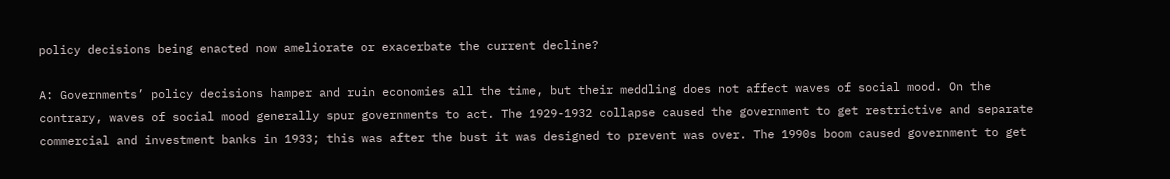policy decisions being enacted now ameliorate or exacerbate the current decline?

A: Governments’ policy decisions hamper and ruin economies all the time, but their meddling does not affect waves of social mood. On the contrary, waves of social mood generally spur governments to act. The 1929-1932 collapse caused the government to get restrictive and separate commercial and investment banks in 1933; this was after the bust it was designed to prevent was over. The 1990s boom caused government to get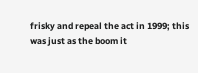frisky and repeal the act in 1999; this was just as the boom it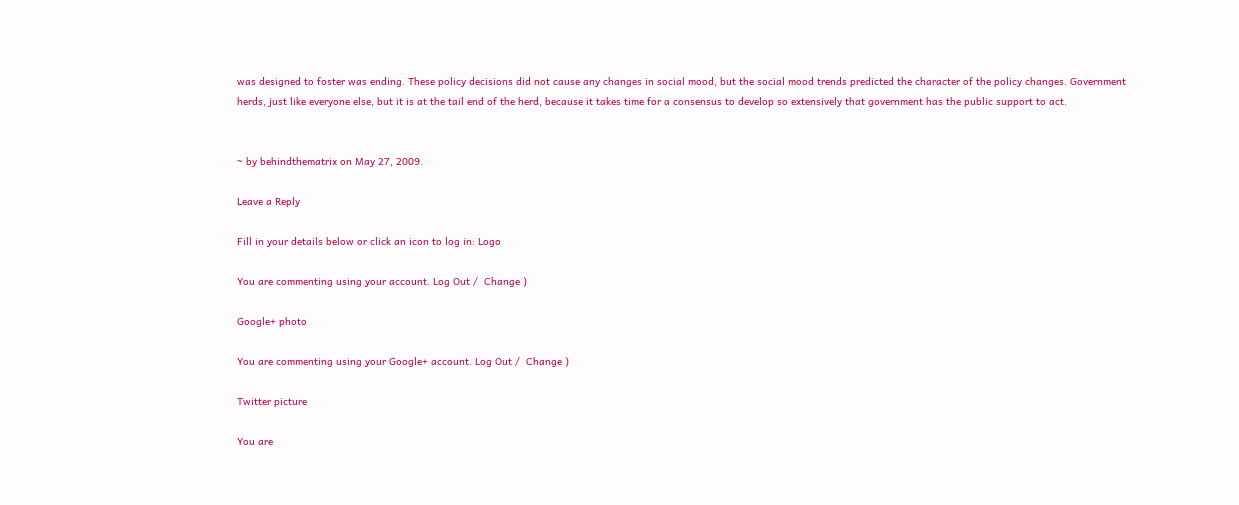was designed to foster was ending. These policy decisions did not cause any changes in social mood, but the social mood trends predicted the character of the policy changes. Government herds, just like everyone else, but it is at the tail end of the herd, because it takes time for a consensus to develop so extensively that government has the public support to act.


~ by behindthematrix on May 27, 2009.

Leave a Reply

Fill in your details below or click an icon to log in: Logo

You are commenting using your account. Log Out /  Change )

Google+ photo

You are commenting using your Google+ account. Log Out /  Change )

Twitter picture

You are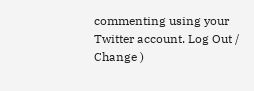commenting using your Twitter account. Log Out /  Change )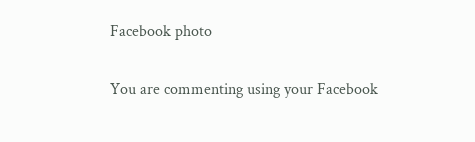Facebook photo

You are commenting using your Facebook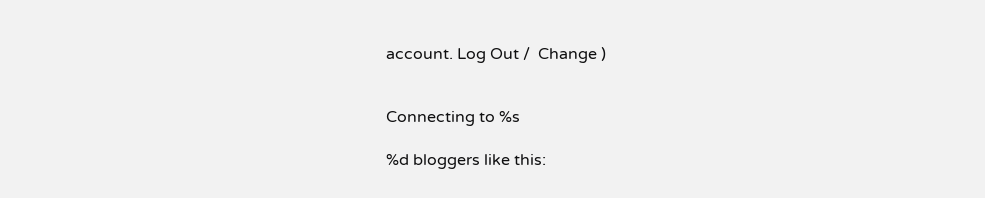account. Log Out /  Change )


Connecting to %s

%d bloggers like this: